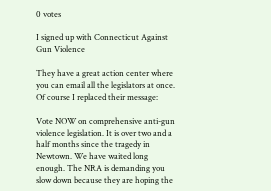0 votes

I signed up with Connecticut Against Gun Violence

They have a great action center where you can email all the legislators at once.
Of course I replaced their message:

Vote NOW on comprehensive anti-gun violence legislation. It is over two and a half months since the tragedy in Newtown. We have waited long enough. The NRA is demanding you slow down because they are hoping the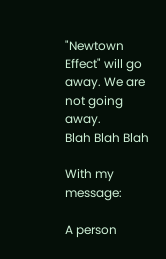"Newtown Effect" will go away. We are not going away.
Blah Blah Blah

With my message:

A person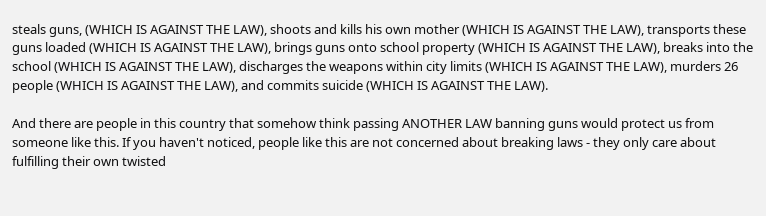steals guns, (WHICH IS AGAINST THE LAW), shoots and kills his own mother (WHICH IS AGAINST THE LAW), transports these guns loaded (WHICH IS AGAINST THE LAW), brings guns onto school property (WHICH IS AGAINST THE LAW), breaks into the school (WHICH IS AGAINST THE LAW), discharges the weapons within city limits (WHICH IS AGAINST THE LAW), murders 26 people (WHICH IS AGAINST THE LAW), and commits suicide (WHICH IS AGAINST THE LAW).

And there are people in this country that somehow think passing ANOTHER LAW banning guns would protect us from someone like this. If you haven't noticed, people like this are not concerned about breaking laws - they only care about fulfilling their own twisted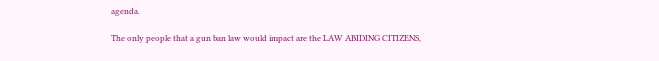agenda.

The only people that a gun ban law would impact are the LAW ABIDING CITIZENS,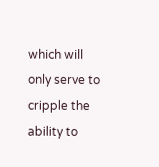which will only serve to cripple the ability to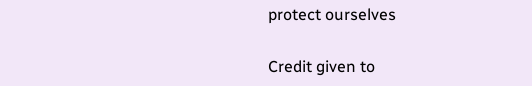protect ourselves

Credit given to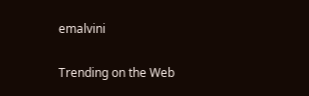emalvini

Trending on the Web